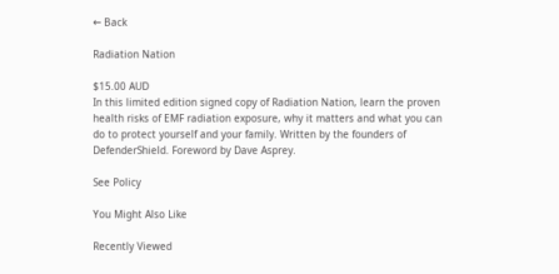← Back

Radiation Nation

$15.00 AUD
In this limited edition signed copy of Radiation Nation, learn the proven health risks of EMF radiation exposure, why it matters and what you can do to protect yourself and your family. Written by the founders of DefenderShield. Foreword by Dave Asprey.

See Policy

You Might Also Like

Recently Viewed